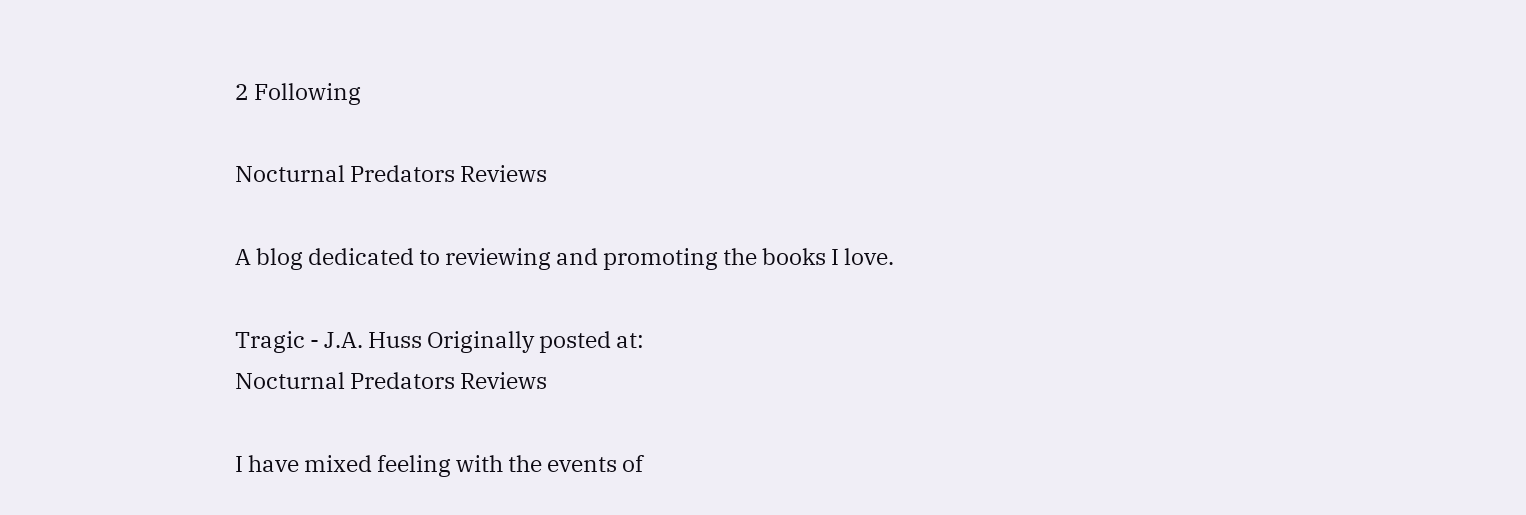2 Following

Nocturnal Predators Reviews

A blog dedicated to reviewing and promoting the books I love.

Tragic - J.A. Huss Originally posted at:
Nocturnal Predators Reviews

I have mixed feeling with the events of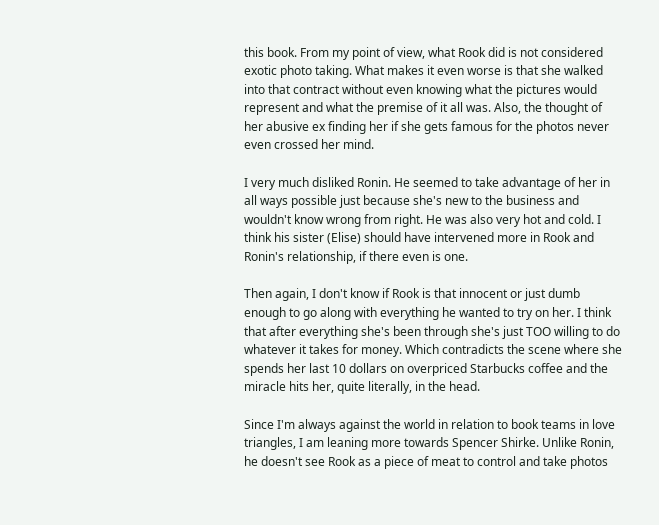this book. From my point of view, what Rook did is not considered exotic photo taking. What makes it even worse is that she walked into that contract without even knowing what the pictures would represent and what the premise of it all was. Also, the thought of her abusive ex finding her if she gets famous for the photos never even crossed her mind.

I very much disliked Ronin. He seemed to take advantage of her in all ways possible just because she's new to the business and wouldn't know wrong from right. He was also very hot and cold. I think his sister (Elise) should have intervened more in Rook and Ronin's relationship, if there even is one.

Then again, I don't know if Rook is that innocent or just dumb enough to go along with everything he wanted to try on her. I think that after everything she's been through she's just TOO willing to do whatever it takes for money. Which contradicts the scene where she spends her last 10 dollars on overpriced Starbucks coffee and the miracle hits her, quite literally, in the head.

Since I'm always against the world in relation to book teams in love triangles, I am leaning more towards Spencer Shirke. Unlike Ronin, he doesn't see Rook as a piece of meat to control and take photos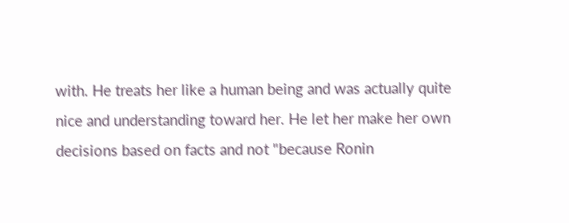with. He treats her like a human being and was actually quite nice and understanding toward her. He let her make her own decisions based on facts and not "because Ronin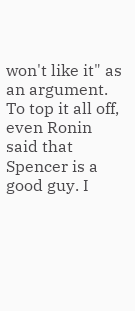won't like it" as an argument. To top it all off, even Ronin said that Spencer is a good guy. I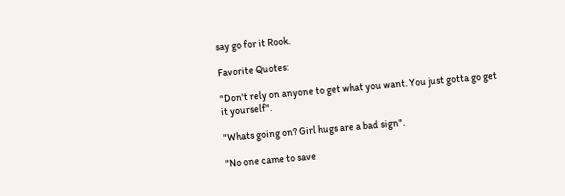say go for it Rook.

Favorite Quotes:

"Don't rely on anyone to get what you want. You just gotta go get it yourself".

"Whats going on? Girl hugs are a bad sign".

"No one came to save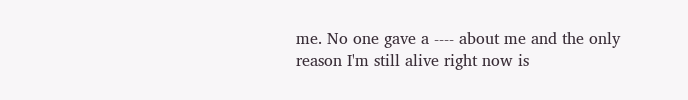me. No one gave a ---- about me and the only reason I'm still alive right now is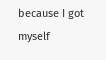because I got myself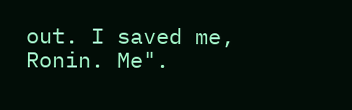out. I saved me, Ronin. Me".